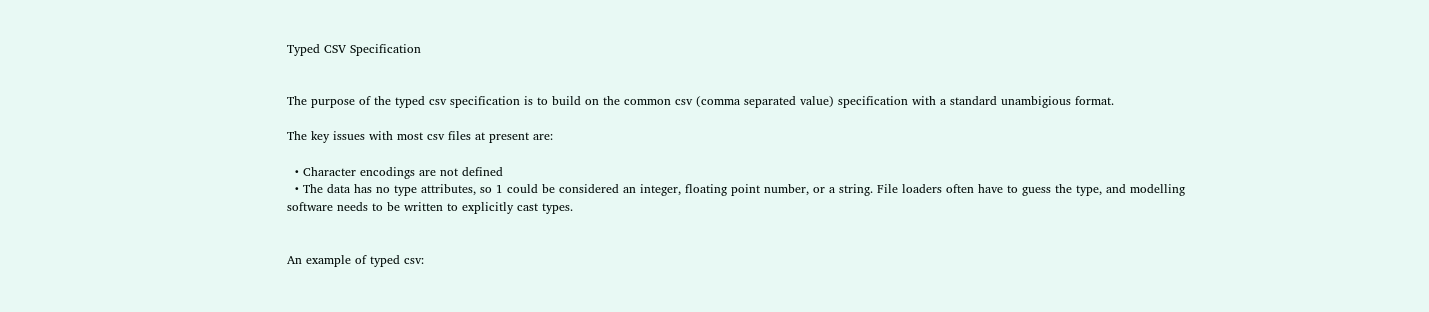Typed CSV Specification


The purpose of the typed csv specification is to build on the common csv (comma separated value) specification with a standard unambigious format.

The key issues with most csv files at present are:

  • Character encodings are not defined
  • The data has no type attributes, so 1 could be considered an integer, floating point number, or a string. File loaders often have to guess the type, and modelling software needs to be written to explicitly cast types.


An example of typed csv: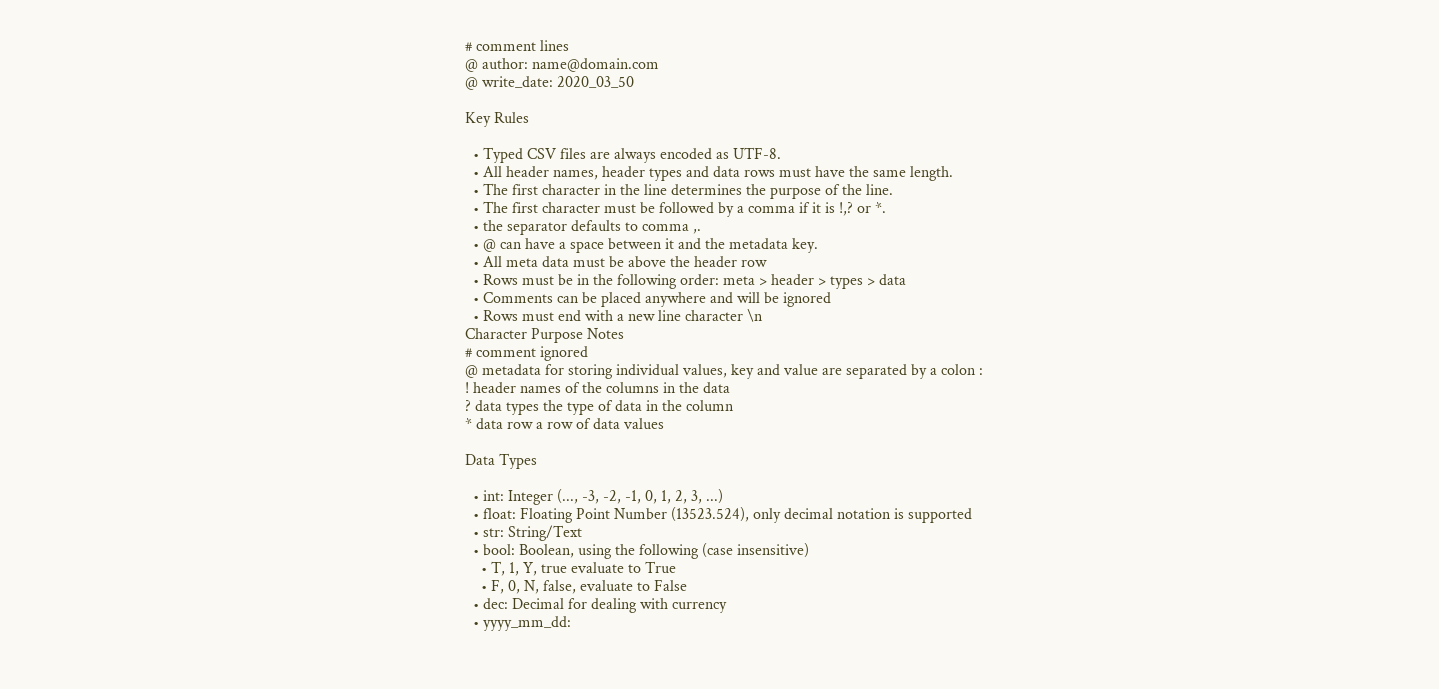# comment lines
@ author: name@domain.com
@ write_date: 2020_03_50

Key Rules

  • Typed CSV files are always encoded as UTF-8.
  • All header names, header types and data rows must have the same length.
  • The first character in the line determines the purpose of the line.
  • The first character must be followed by a comma if it is !,? or *.
  • the separator defaults to comma ,.
  • @ can have a space between it and the metadata key.
  • All meta data must be above the header row
  • Rows must be in the following order: meta > header > types > data
  • Comments can be placed anywhere and will be ignored
  • Rows must end with a new line character \n
Character Purpose Notes
# comment ignored
@ metadata for storing individual values, key and value are separated by a colon :
! header names of the columns in the data
? data types the type of data in the column
* data row a row of data values

Data Types

  • int: Integer (..., -3, -2, -1, 0, 1, 2, 3, ...)
  • float: Floating Point Number (13523.524), only decimal notation is supported
  • str: String/Text
  • bool: Boolean, using the following (case insensitive)
    • T, 1, Y, true evaluate to True
    • F, 0, N, false, evaluate to False
  • dec: Decimal for dealing with currency
  • yyyy_mm_dd: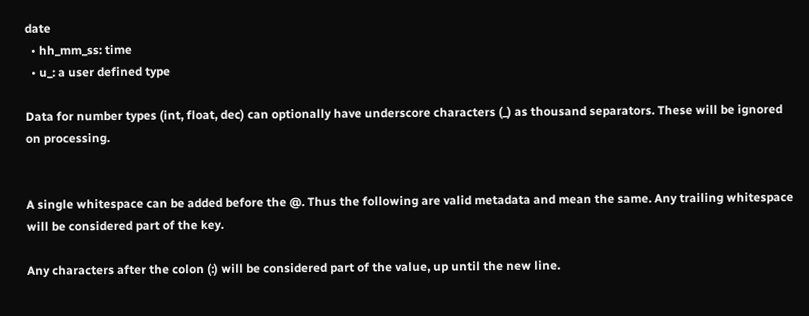date
  • hh_mm_ss: time
  • u_: a user defined type

Data for number types (int, float, dec) can optionally have underscore characters (_) as thousand separators. These will be ignored on processing.


A single whitespace can be added before the @. Thus the following are valid metadata and mean the same. Any trailing whitespace will be considered part of the key.

Any characters after the colon (:) will be considered part of the value, up until the new line.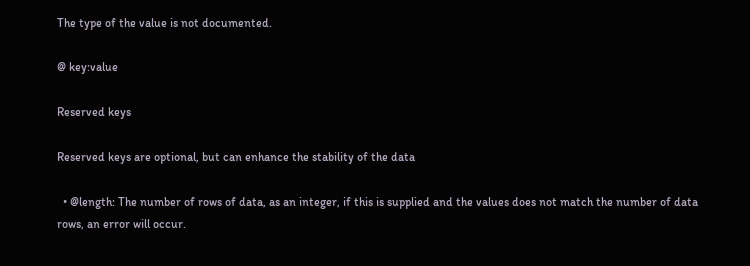The type of the value is not documented.

@ key:value

Reserved keys

Reserved keys are optional, but can enhance the stability of the data

  • @length: The number of rows of data, as an integer, if this is supplied and the values does not match the number of data rows, an error will occur.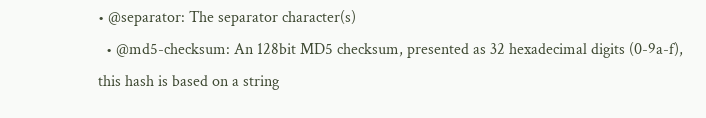• @separator: The separator character(s)
  • @md5-checksum: An 128bit MD5 checksum, presented as 32 hexadecimal digits (0-9a-f), this hash is based on a string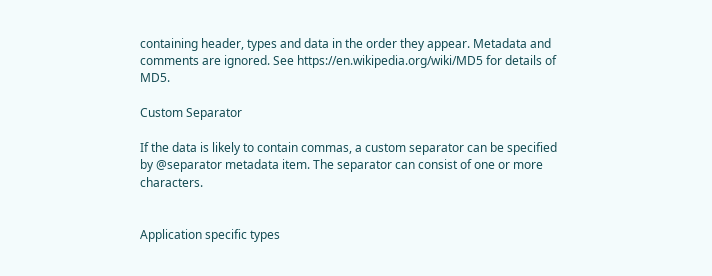containing header, types and data in the order they appear. Metadata and comments are ignored. See https://en.wikipedia.org/wiki/MD5 for details of MD5.

Custom Separator

If the data is likely to contain commas, a custom separator can be specified by @separator metadata item. The separator can consist of one or more characters.


Application specific types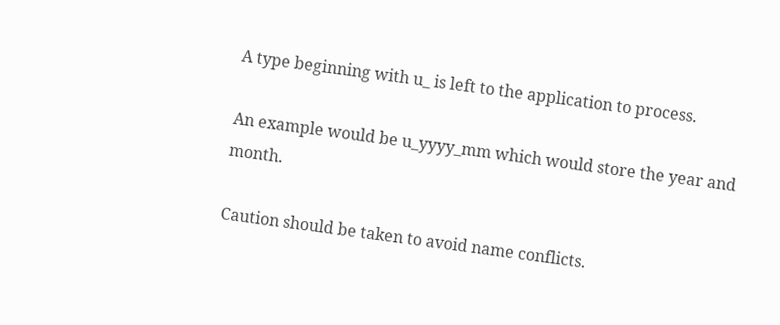A type beginning with u_ is left to the application to process.

An example would be u_yyyy_mm which would store the year and month.

Caution should be taken to avoid name conflicts.